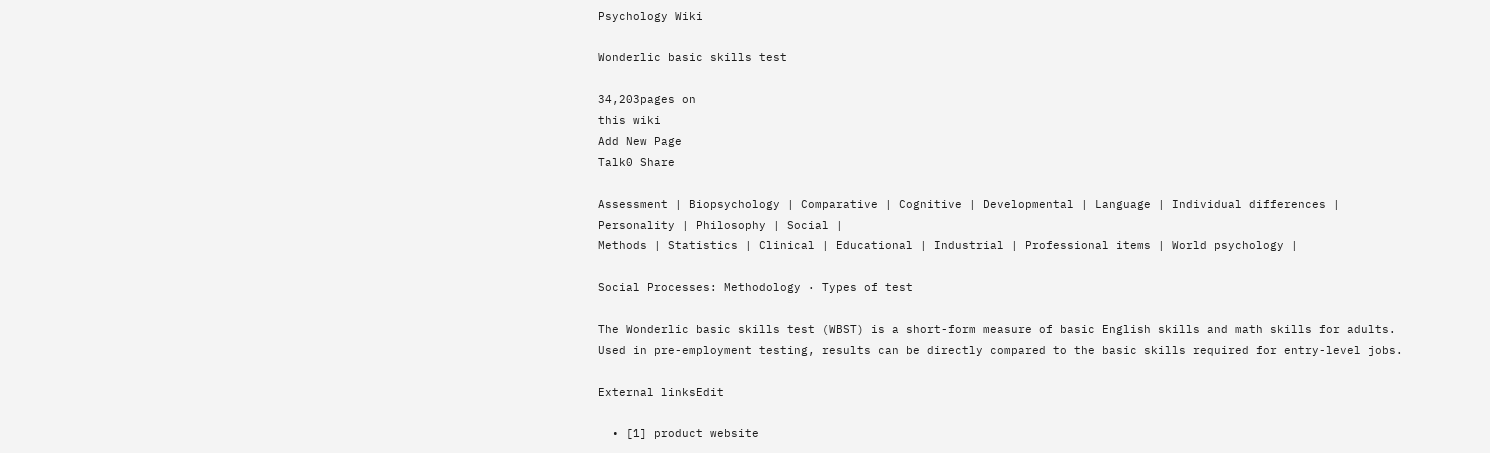Psychology Wiki

Wonderlic basic skills test

34,203pages on
this wiki
Add New Page
Talk0 Share

Assessment | Biopsychology | Comparative | Cognitive | Developmental | Language | Individual differences | Personality | Philosophy | Social |
Methods | Statistics | Clinical | Educational | Industrial | Professional items | World psychology |

Social Processes: Methodology · Types of test

The Wonderlic basic skills test (WBST) is a short-form measure of basic English skills and math skills for adults. Used in pre-employment testing, results can be directly compared to the basic skills required for entry-level jobs.

External linksEdit

  • [1] product website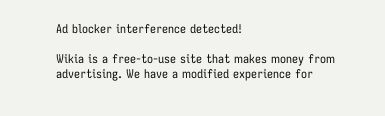Ad blocker interference detected!

Wikia is a free-to-use site that makes money from advertising. We have a modified experience for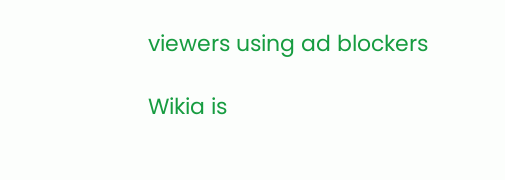viewers using ad blockers

Wikia is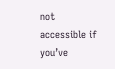not accessible if you’ve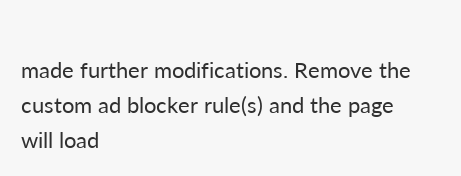made further modifications. Remove the custom ad blocker rule(s) and the page will load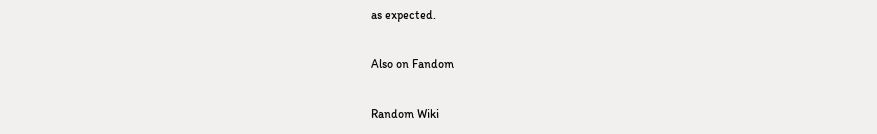as expected.

Also on Fandom

Random Wiki